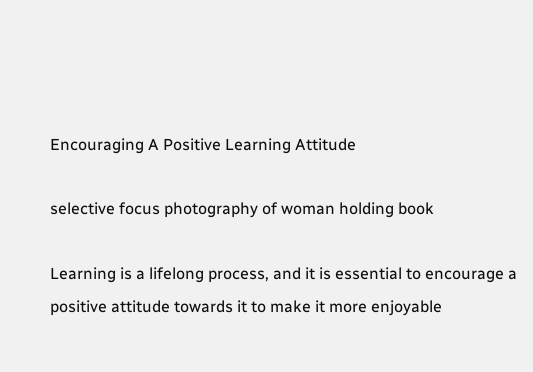Encouraging A Positive Learning Attitude

selective focus photography of woman holding book

Learning is a lifelong process, and it is essential to encourage a positive attitude towards it to make it more enjoyable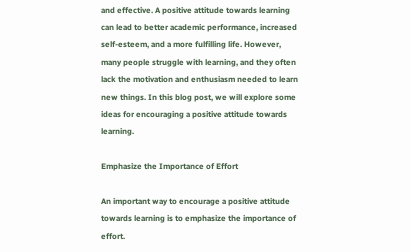and effective. A positive attitude towards learning can lead to better academic performance, increased self-esteem, and a more fulfilling life. However, many people struggle with learning, and they often lack the motivation and enthusiasm needed to learn new things. In this blog post, we will explore some ideas for encouraging a positive attitude towards learning.

Emphasize the Importance of Effort

An important way to encourage a positive attitude towards learning is to emphasize the importance of effort.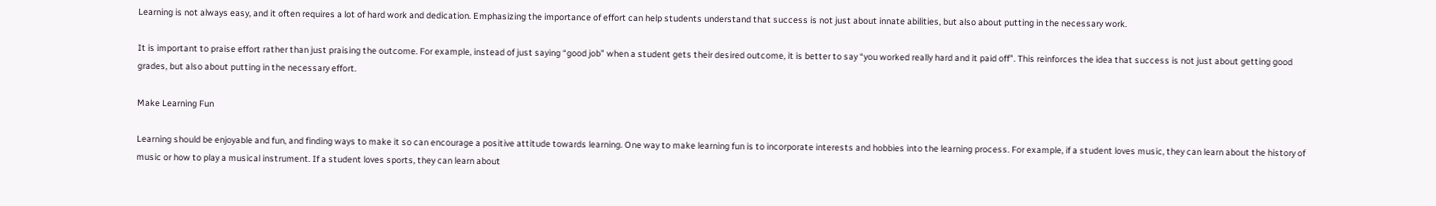Learning is not always easy, and it often requires a lot of hard work and dedication. Emphasizing the importance of effort can help students understand that success is not just about innate abilities, but also about putting in the necessary work.

It is important to praise effort rather than just praising the outcome. For example, instead of just saying “good job” when a student gets their desired outcome, it is better to say “you worked really hard and it paid off”. This reinforces the idea that success is not just about getting good grades, but also about putting in the necessary effort.

Make Learning Fun

Learning should be enjoyable and fun, and finding ways to make it so can encourage a positive attitude towards learning. One way to make learning fun is to incorporate interests and hobbies into the learning process. For example, if a student loves music, they can learn about the history of music or how to play a musical instrument. If a student loves sports, they can learn about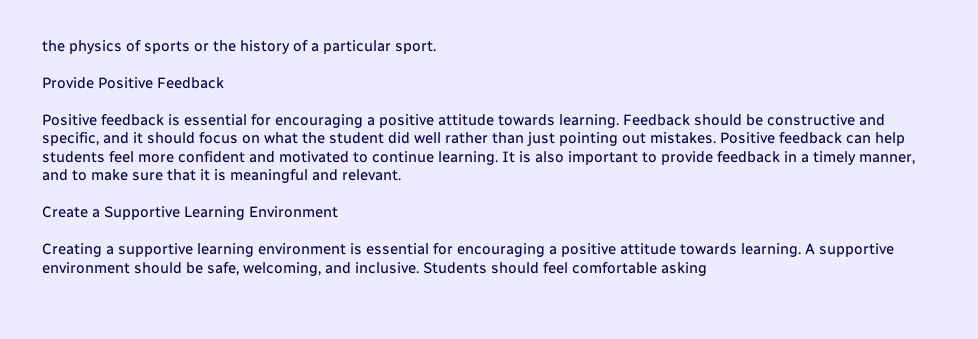the physics of sports or the history of a particular sport.

Provide Positive Feedback

Positive feedback is essential for encouraging a positive attitude towards learning. Feedback should be constructive and specific, and it should focus on what the student did well rather than just pointing out mistakes. Positive feedback can help students feel more confident and motivated to continue learning. It is also important to provide feedback in a timely manner, and to make sure that it is meaningful and relevant.

Create a Supportive Learning Environment

Creating a supportive learning environment is essential for encouraging a positive attitude towards learning. A supportive environment should be safe, welcoming, and inclusive. Students should feel comfortable asking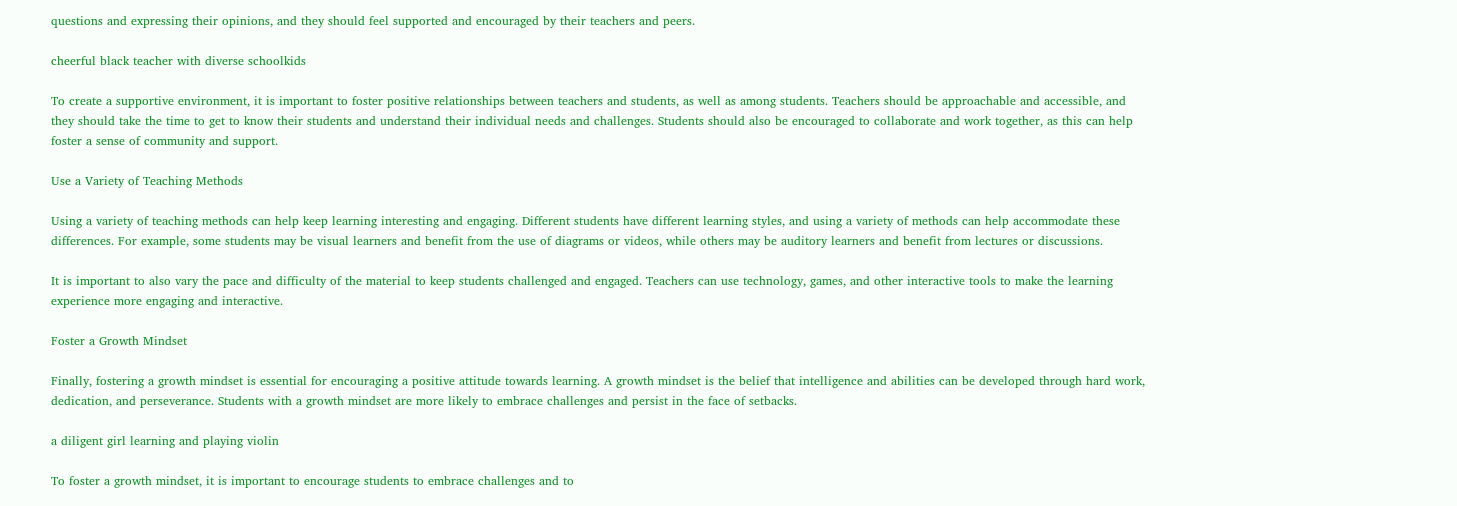questions and expressing their opinions, and they should feel supported and encouraged by their teachers and peers.

cheerful black teacher with diverse schoolkids

To create a supportive environment, it is important to foster positive relationships between teachers and students, as well as among students. Teachers should be approachable and accessible, and they should take the time to get to know their students and understand their individual needs and challenges. Students should also be encouraged to collaborate and work together, as this can help foster a sense of community and support.

Use a Variety of Teaching Methods

Using a variety of teaching methods can help keep learning interesting and engaging. Different students have different learning styles, and using a variety of methods can help accommodate these differences. For example, some students may be visual learners and benefit from the use of diagrams or videos, while others may be auditory learners and benefit from lectures or discussions.

It is important to also vary the pace and difficulty of the material to keep students challenged and engaged. Teachers can use technology, games, and other interactive tools to make the learning experience more engaging and interactive.

Foster a Growth Mindset

Finally, fostering a growth mindset is essential for encouraging a positive attitude towards learning. A growth mindset is the belief that intelligence and abilities can be developed through hard work, dedication, and perseverance. Students with a growth mindset are more likely to embrace challenges and persist in the face of setbacks.

a diligent girl learning and playing violin

To foster a growth mindset, it is important to encourage students to embrace challenges and to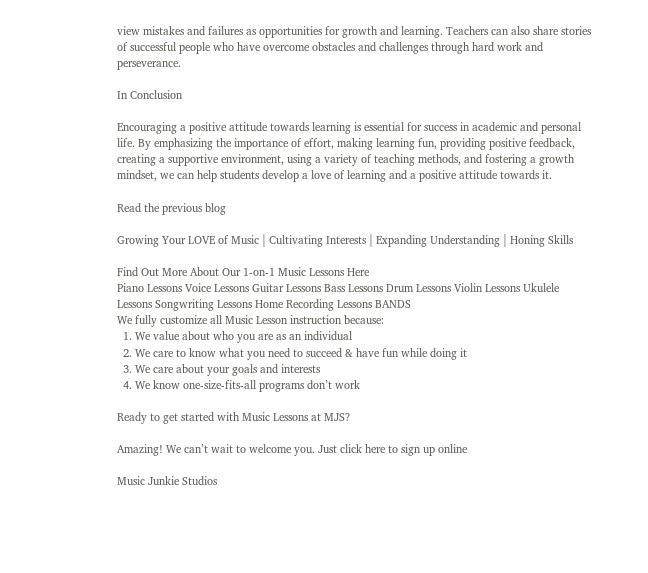view mistakes and failures as opportunities for growth and learning. Teachers can also share stories of successful people who have overcome obstacles and challenges through hard work and perseverance.

In Conclusion

Encouraging a positive attitude towards learning is essential for success in academic and personal life. By emphasizing the importance of effort, making learning fun, providing positive feedback, creating a supportive environment, using a variety of teaching methods, and fostering a growth mindset, we can help students develop a love of learning and a positive attitude towards it.

Read the previous blog

Growing Your LOVE of Music | Cultivating Interests | Expanding Understanding | Honing Skills

Find Out More About Our 1-on-1 Music Lessons Here
Piano Lessons Voice Lessons Guitar Lessons Bass Lessons Drum Lessons Violin Lessons Ukulele Lessons Songwriting Lessons Home Recording Lessons BANDS
We fully customize all Music Lesson instruction because:
  1. We value about who you are as an individual
  2. We care to know what you need to succeed & have fun while doing it
  3. We care about your goals and interests
  4. We know one-size-fits-all programs don’t work

Ready to get started with Music Lessons at MJS?

Amazing! We can’t wait to welcome you. Just click here to sign up online

Music Junkie Studios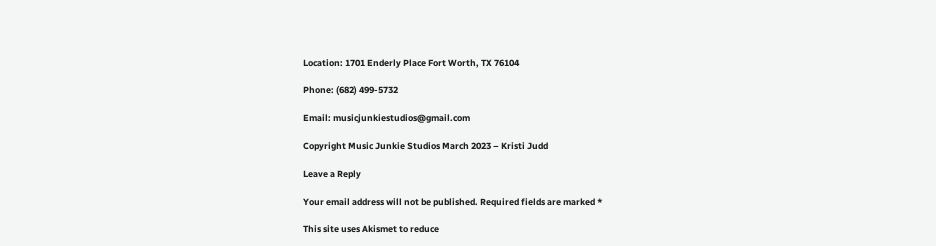Location: 1701 Enderly Place Fort Worth, TX 76104

Phone: (682) 499-5732

Email: musicjunkiestudios@gmail.com

Copyright Music Junkie Studios March 2023 – Kristi Judd

Leave a Reply

Your email address will not be published. Required fields are marked *

This site uses Akismet to reduce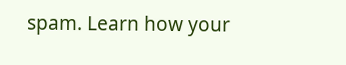spam. Learn how your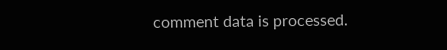comment data is processed.